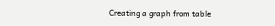Creating a graph from table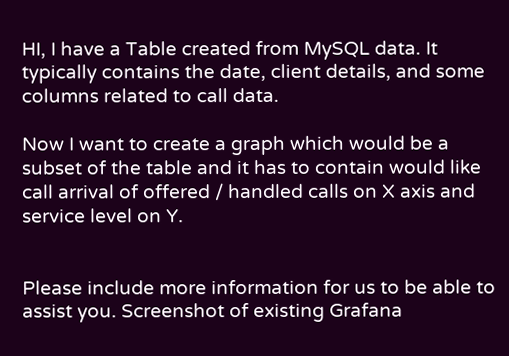HI, I have a Table created from MySQL data. It typically contains the date, client details, and some columns related to call data.

Now I want to create a graph which would be a subset of the table and it has to contain would like call arrival of offered / handled calls on X axis and service level on Y.


Please include more information for us to be able to assist you. Screenshot of existing Grafana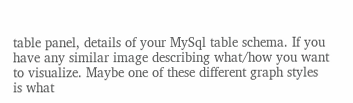table panel, details of your MySql table schema. If you have any similar image describing what/how you want to visualize. Maybe one of these different graph styles is what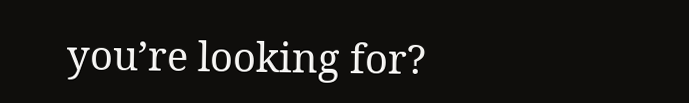you’re looking for?